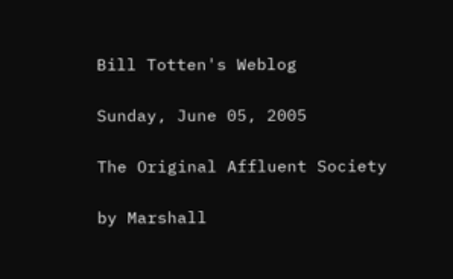Bill Totten's Weblog

Sunday, June 05, 2005

The Original Affluent Society

by Marshall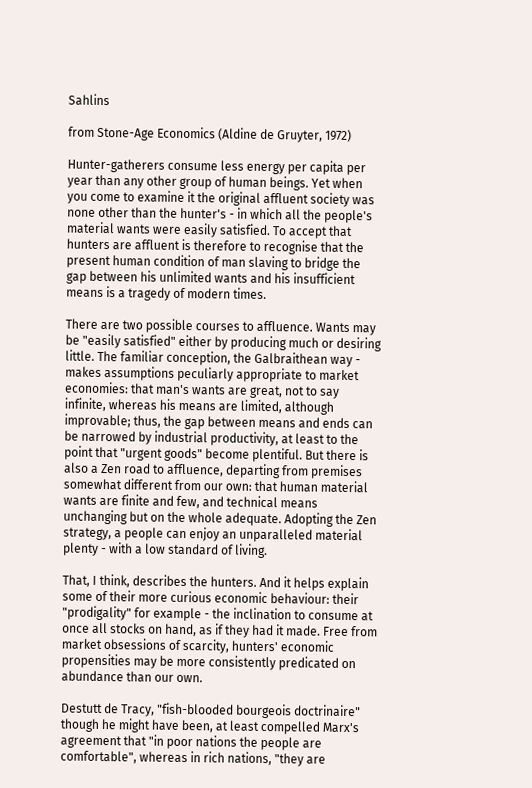Sahlins

from Stone-Age Economics (Aldine de Gruyter, 1972)

Hunter-gatherers consume less energy per capita per year than any other group of human beings. Yet when you come to examine it the original affluent society was none other than the hunter's - in which all the people's material wants were easily satisfied. To accept that hunters are affluent is therefore to recognise that the present human condition of man slaving to bridge the gap between his unlimited wants and his insufficient means is a tragedy of modern times.

There are two possible courses to affluence. Wants may be "easily satisfied" either by producing much or desiring little. The familiar conception, the Galbraithean way - makes assumptions peculiarly appropriate to market economies: that man's wants are great, not to say infinite, whereas his means are limited, although improvable; thus, the gap between means and ends can be narrowed by industrial productivity, at least to the point that "urgent goods" become plentiful. But there is also a Zen road to affluence, departing from premises somewhat different from our own: that human material wants are finite and few, and technical means unchanging but on the whole adequate. Adopting the Zen strategy, a people can enjoy an unparalleled material plenty - with a low standard of living.

That, I think, describes the hunters. And it helps explain some of their more curious economic behaviour: their "prodigality" for example - the inclination to consume at once all stocks on hand, as if they had it made. Free from market obsessions of scarcity, hunters' economic propensities may be more consistently predicated on abundance than our own.

Destutt de Tracy, "fish-blooded bourgeois doctrinaire" though he might have been, at least compelled Marx's agreement that "in poor nations the people are comfortable", whereas in rich nations, "they are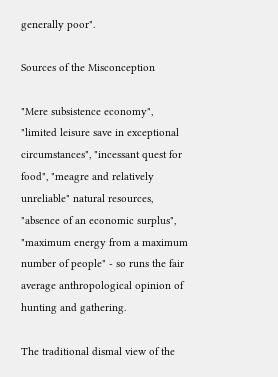generally poor".

Sources of the Misconception

"Mere subsistence economy", "limited leisure save in exceptional circumstances", "incessant quest for food", "meagre and relatively unreliable" natural resources, "absence of an economic surplus", "maximum energy from a maximum number of people" - so runs the fair average anthropological opinion of hunting and gathering.

The traditional dismal view of the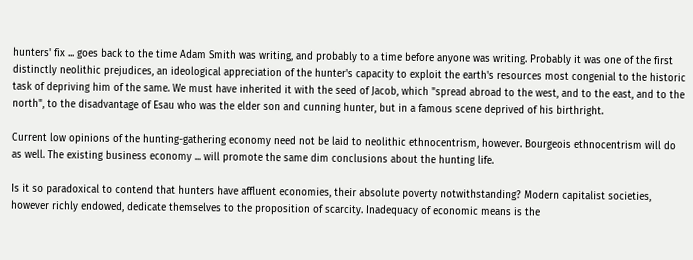hunters' fix ... goes back to the time Adam Smith was writing, and probably to a time before anyone was writing. Probably it was one of the first distinctly neolithic prejudices, an ideological appreciation of the hunter's capacity to exploit the earth's resources most congenial to the historic task of depriving him of the same. We must have inherited it with the seed of Jacob, which "spread abroad to the west, and to the east, and to the north", to the disadvantage of Esau who was the elder son and cunning hunter, but in a famous scene deprived of his birthright.

Current low opinions of the hunting-gathering economy need not be laid to neolithic ethnocentrism, however. Bourgeois ethnocentrism will do as well. The existing business economy ... will promote the same dim conclusions about the hunting life.

Is it so paradoxical to contend that hunters have affluent economies, their absolute poverty notwithstanding? Modern capitalist societies, however richly endowed, dedicate themselves to the proposition of scarcity. Inadequacy of economic means is the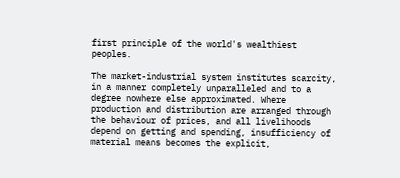first principle of the world's wealthiest peoples.

The market-industrial system institutes scarcity, in a manner completely unparalleled and to a degree nowhere else approximated. Where production and distribution are arranged through the behaviour of prices, and all livelihoods depend on getting and spending, insufficiency of material means becomes the explicit,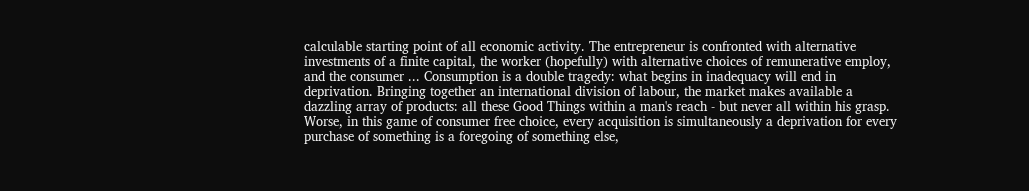calculable starting point of all economic activity. The entrepreneur is confronted with alternative investments of a finite capital, the worker (hopefully) with alternative choices of remunerative employ, and the consumer ... Consumption is a double tragedy: what begins in inadequacy will end in deprivation. Bringing together an international division of labour, the market makes available a dazzling array of products: all these Good Things within a man's reach - but never all within his grasp. Worse, in this game of consumer free choice, every acquisition is simultaneously a deprivation for every purchase of something is a foregoing of something else,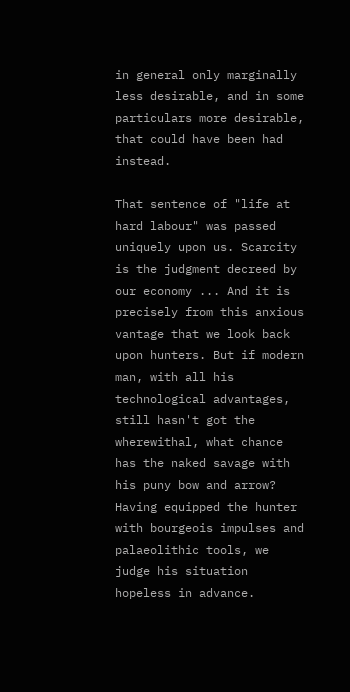in general only marginally less desirable, and in some particulars more desirable, that could have been had instead.

That sentence of "life at hard labour" was passed uniquely upon us. Scarcity is the judgment decreed by our economy ... And it is precisely from this anxious vantage that we look back upon hunters. But if modern man, with all his technological advantages, still hasn't got the wherewithal, what chance has the naked savage with his puny bow and arrow? Having equipped the hunter with bourgeois impulses and palaeolithic tools, we judge his situation hopeless in advance.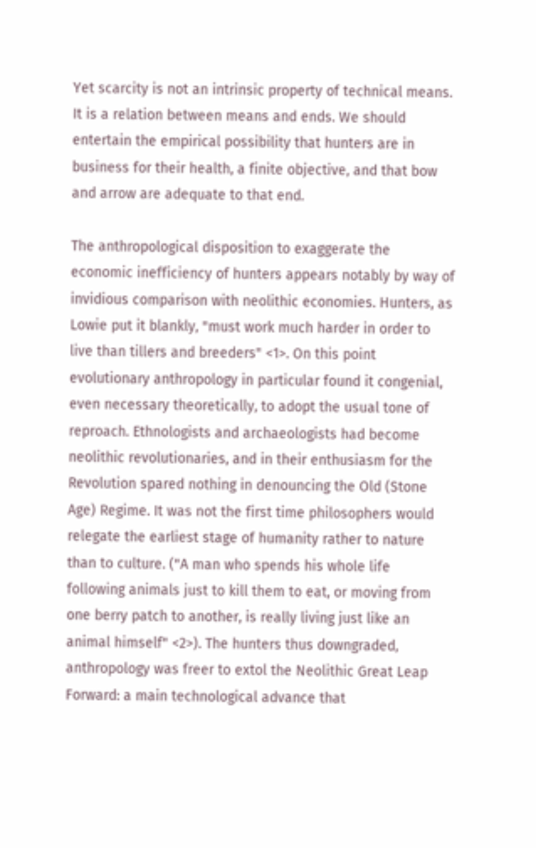Yet scarcity is not an intrinsic property of technical means. It is a relation between means and ends. We should entertain the empirical possibility that hunters are in business for their health, a finite objective, and that bow and arrow are adequate to that end.

The anthropological disposition to exaggerate the economic inefficiency of hunters appears notably by way of invidious comparison with neolithic economies. Hunters, as Lowie put it blankly, "must work much harder in order to live than tillers and breeders" <1>. On this point evolutionary anthropology in particular found it congenial, even necessary theoretically, to adopt the usual tone of reproach. Ethnologists and archaeologists had become neolithic revolutionaries, and in their enthusiasm for the Revolution spared nothing in denouncing the Old (Stone Age) Regime. It was not the first time philosophers would relegate the earliest stage of humanity rather to nature than to culture. ("A man who spends his whole life following animals just to kill them to eat, or moving from one berry patch to another, is really living just like an animal himself" <2>). The hunters thus downgraded, anthropology was freer to extol the Neolithic Great Leap Forward: a main technological advance that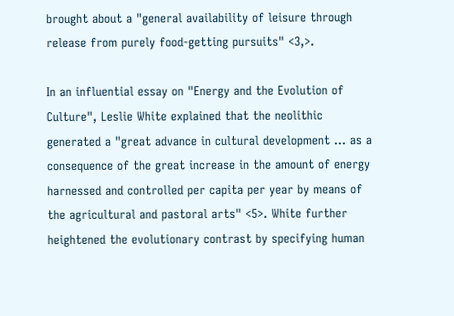brought about a "general availability of leisure through release from purely food-getting pursuits" <3,>.

In an influential essay on "Energy and the Evolution of Culture", Leslie White explained that the neolithic generated a "great advance in cultural development ... as a consequence of the great increase in the amount of energy harnessed and controlled per capita per year by means of the agricultural and pastoral arts" <5>. White further heightened the evolutionary contrast by specifying human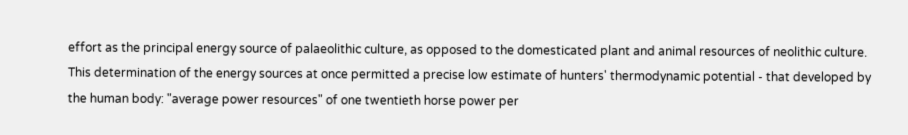effort as the principal energy source of palaeolithic culture, as opposed to the domesticated plant and animal resources of neolithic culture. This determination of the energy sources at once permitted a precise low estimate of hunters' thermodynamic potential - that developed by the human body: "average power resources" of one twentieth horse power per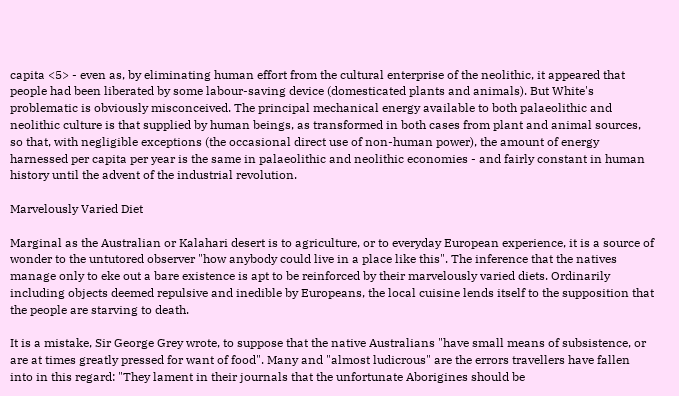capita <5> - even as, by eliminating human effort from the cultural enterprise of the neolithic, it appeared that people had been liberated by some labour-saving device (domesticated plants and animals). But White's problematic is obviously misconceived. The principal mechanical energy available to both palaeolithic and neolithic culture is that supplied by human beings, as transformed in both cases from plant and animal sources, so that, with negligible exceptions (the occasional direct use of non-human power), the amount of energy harnessed per capita per year is the same in palaeolithic and neolithic economies - and fairly constant in human history until the advent of the industrial revolution.

Marvelously Varied Diet

Marginal as the Australian or Kalahari desert is to agriculture, or to everyday European experience, it is a source of wonder to the untutored observer "how anybody could live in a place like this". The inference that the natives manage only to eke out a bare existence is apt to be reinforced by their marvelously varied diets. Ordinarily including objects deemed repulsive and inedible by Europeans, the local cuisine lends itself to the supposition that the people are starving to death.

It is a mistake, Sir George Grey wrote, to suppose that the native Australians "have small means of subsistence, or are at times greatly pressed for want of food". Many and "almost ludicrous" are the errors travellers have fallen into in this regard: "They lament in their journals that the unfortunate Aborigines should be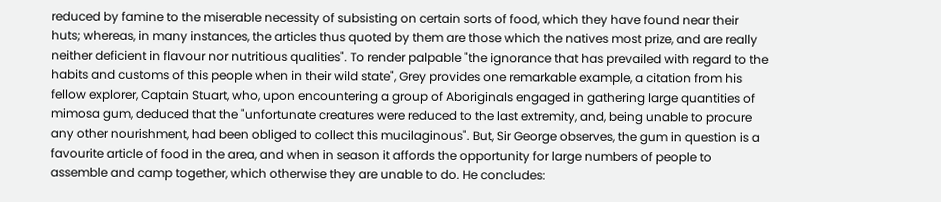reduced by famine to the miserable necessity of subsisting on certain sorts of food, which they have found near their huts; whereas, in many instances, the articles thus quoted by them are those which the natives most prize, and are really neither deficient in flavour nor nutritious qualities". To render palpable "the ignorance that has prevailed with regard to the habits and customs of this people when in their wild state", Grey provides one remarkable example, a citation from his fellow explorer, Captain Stuart, who, upon encountering a group of Aboriginals engaged in gathering large quantities of mimosa gum, deduced that the "unfortunate creatures were reduced to the last extremity, and, being unable to procure any other nourishment, had been obliged to collect this mucilaginous". But, Sir George observes, the gum in question is a favourite article of food in the area, and when in season it affords the opportunity for large numbers of people to assemble and camp together, which otherwise they are unable to do. He concludes: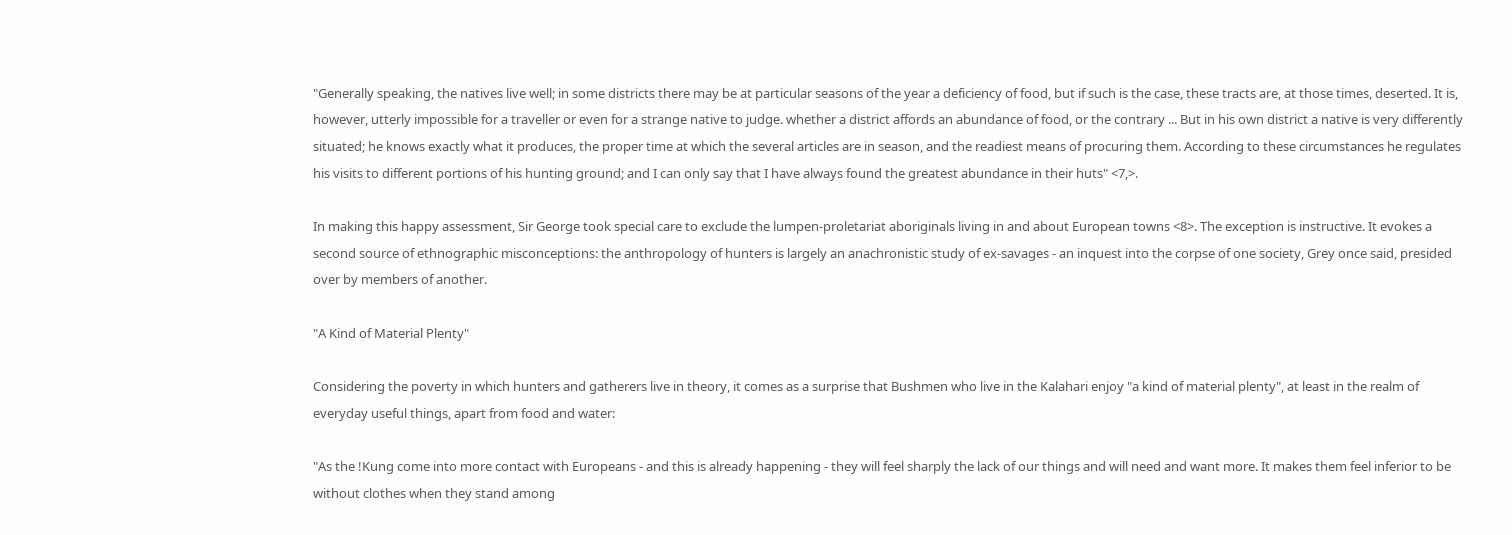"Generally speaking, the natives live well; in some districts there may be at particular seasons of the year a deficiency of food, but if such is the case, these tracts are, at those times, deserted. It is, however, utterly impossible for a traveller or even for a strange native to judge. whether a district affords an abundance of food, or the contrary ... But in his own district a native is very differently situated; he knows exactly what it produces, the proper time at which the several articles are in season, and the readiest means of procuring them. According to these circumstances he regulates his visits to different portions of his hunting ground; and I can only say that I have always found the greatest abundance in their huts" <7,>.

In making this happy assessment, Sir George took special care to exclude the lumpen-proletariat aboriginals living in and about European towns <8>. The exception is instructive. It evokes a second source of ethnographic misconceptions: the anthropology of hunters is largely an anachronistic study of ex-savages - an inquest into the corpse of one society, Grey once said, presided over by members of another.

"A Kind of Material Plenty"

Considering the poverty in which hunters and gatherers live in theory, it comes as a surprise that Bushmen who live in the Kalahari enjoy "a kind of material plenty", at least in the realm of everyday useful things, apart from food and water:

"As the !Kung come into more contact with Europeans - and this is already happening - they will feel sharply the lack of our things and will need and want more. It makes them feel inferior to be without clothes when they stand among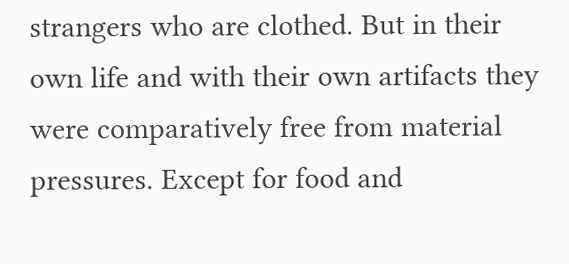strangers who are clothed. But in their own life and with their own artifacts they were comparatively free from material pressures. Except for food and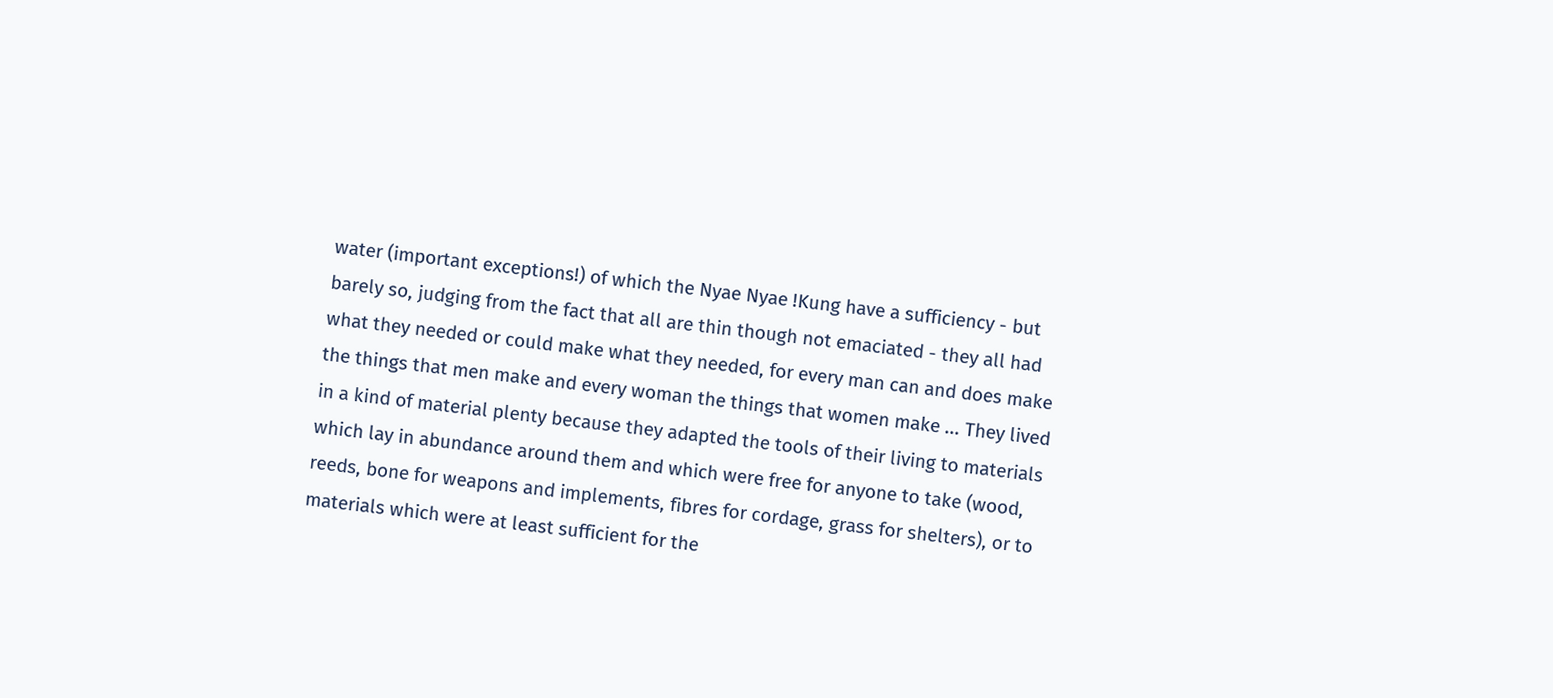water (important exceptions!) of which the Nyae Nyae !Kung have a sufficiency - but barely so, judging from the fact that all are thin though not emaciated - they all had what they needed or could make what they needed, for every man can and does make the things that men make and every woman the things that women make ... They lived in a kind of material plenty because they adapted the tools of their living to materials which lay in abundance around them and which were free for anyone to take (wood, reeds, bone for weapons and implements, fibres for cordage, grass for shelters), or to materials which were at least sufficient for the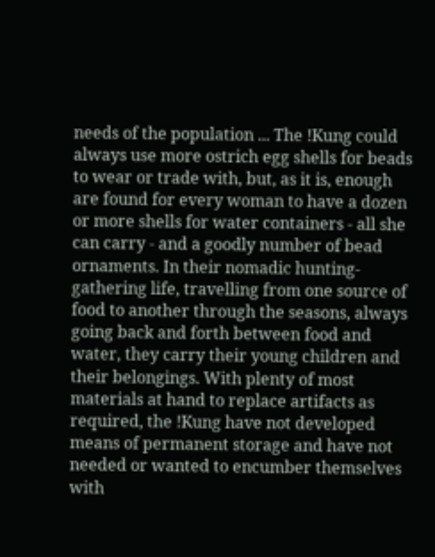needs of the population ... The !Kung could always use more ostrich egg shells for beads to wear or trade with, but, as it is, enough are found for every woman to have a dozen or more shells for water containers - all she can carry - and a goodly number of bead ornaments. In their nomadic hunting-gathering life, travelling from one source of food to another through the seasons, always going back and forth between food and water, they carry their young children and their belongings. With plenty of most materials at hand to replace artifacts as required, the !Kung have not developed means of permanent storage and have not needed or wanted to encumber themselves with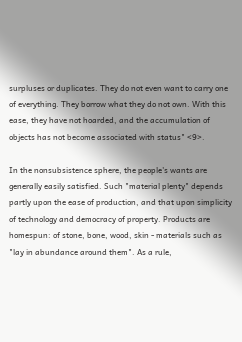surpluses or duplicates. They do not even want to carry one of everything. They borrow what they do not own. With this ease, they have not hoarded, and the accumulation of objects has not become associated with status" <9>.

In the nonsubsistence sphere, the people's wants are generally easily satisfied. Such "material plenty" depends partly upon the ease of production, and that upon simplicity of technology and democracy of property. Products are homespun: of stone, bone, wood, skin - materials such as "lay in abundance around them". As a rule,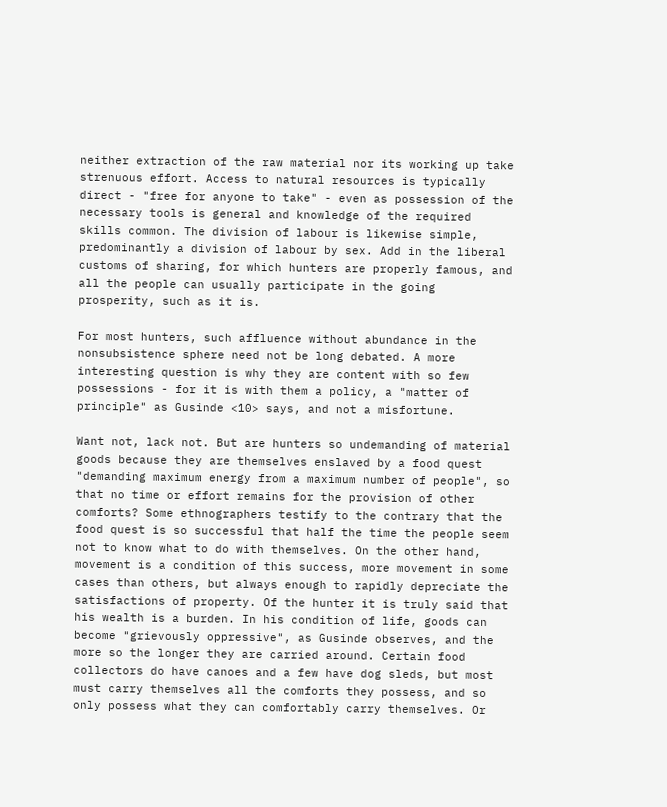neither extraction of the raw material nor its working up take strenuous effort. Access to natural resources is typically direct - "free for anyone to take" - even as possession of the necessary tools is general and knowledge of the required skills common. The division of labour is likewise simple, predominantly a division of labour by sex. Add in the liberal customs of sharing, for which hunters are properly famous, and all the people can usually participate in the going prosperity, such as it is.

For most hunters, such affluence without abundance in the nonsubsistence sphere need not be long debated. A more interesting question is why they are content with so few possessions - for it is with them a policy, a "matter of principle" as Gusinde <10> says, and not a misfortune.

Want not, lack not. But are hunters so undemanding of material goods because they are themselves enslaved by a food quest "demanding maximum energy from a maximum number of people", so that no time or effort remains for the provision of other comforts? Some ethnographers testify to the contrary that the food quest is so successful that half the time the people seem not to know what to do with themselves. On the other hand, movement is a condition of this success, more movement in some cases than others, but always enough to rapidly depreciate the satisfactions of property. Of the hunter it is truly said that his wealth is a burden. In his condition of life, goods can become "grievously oppressive", as Gusinde observes, and the more so the longer they are carried around. Certain food collectors do have canoes and a few have dog sleds, but most must carry themselves all the comforts they possess, and so only possess what they can comfortably carry themselves. Or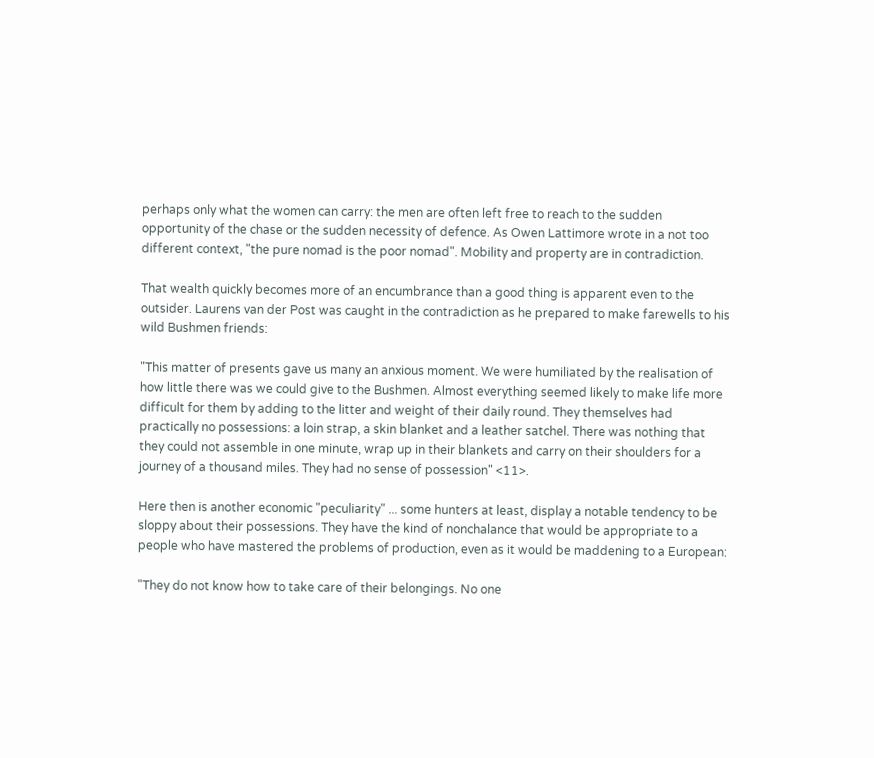perhaps only what the women can carry: the men are often left free to reach to the sudden opportunity of the chase or the sudden necessity of defence. As Owen Lattimore wrote in a not too different context, "the pure nomad is the poor nomad". Mobility and property are in contradiction.

That wealth quickly becomes more of an encumbrance than a good thing is apparent even to the outsider. Laurens van der Post was caught in the contradiction as he prepared to make farewells to his wild Bushmen friends:

"This matter of presents gave us many an anxious moment. We were humiliated by the realisation of how little there was we could give to the Bushmen. Almost everything seemed likely to make life more difficult for them by adding to the litter and weight of their daily round. They themselves had practically no possessions: a loin strap, a skin blanket and a leather satchel. There was nothing that they could not assemble in one minute, wrap up in their blankets and carry on their shoulders for a journey of a thousand miles. They had no sense of possession" <11>.

Here then is another economic "peculiarity" ... some hunters at least, display a notable tendency to be sloppy about their possessions. They have the kind of nonchalance that would be appropriate to a people who have mastered the problems of production, even as it would be maddening to a European:

"They do not know how to take care of their belongings. No one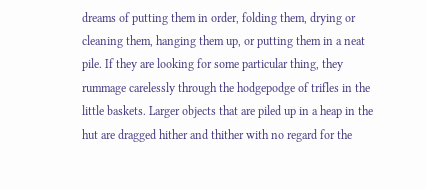dreams of putting them in order, folding them, drying or cleaning them, hanging them up, or putting them in a neat pile. If they are looking for some particular thing, they rummage carelessly through the hodgepodge of trifles in the little baskets. Larger objects that are piled up in a heap in the hut are dragged hither and thither with no regard for the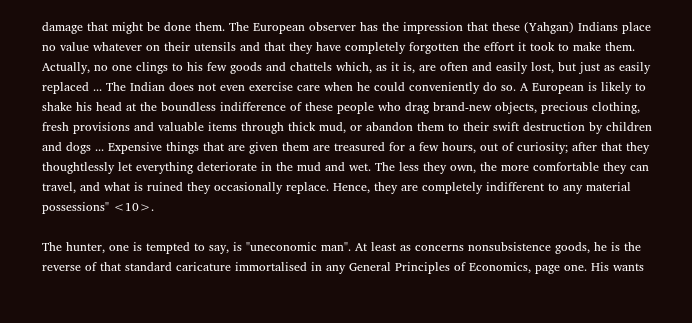damage that might be done them. The European observer has the impression that these (Yahgan) Indians place no value whatever on their utensils and that they have completely forgotten the effort it took to make them. Actually, no one clings to his few goods and chattels which, as it is, are often and easily lost, but just as easily replaced ... The Indian does not even exercise care when he could conveniently do so. A European is likely to shake his head at the boundless indifference of these people who drag brand-new objects, precious clothing, fresh provisions and valuable items through thick mud, or abandon them to their swift destruction by children and dogs ... Expensive things that are given them are treasured for a few hours, out of curiosity; after that they thoughtlessly let everything deteriorate in the mud and wet. The less they own, the more comfortable they can travel, and what is ruined they occasionally replace. Hence, they are completely indifferent to any material possessions" <10>.

The hunter, one is tempted to say, is "uneconomic man". At least as concerns nonsubsistence goods, he is the reverse of that standard caricature immortalised in any General Principles of Economics, page one. His wants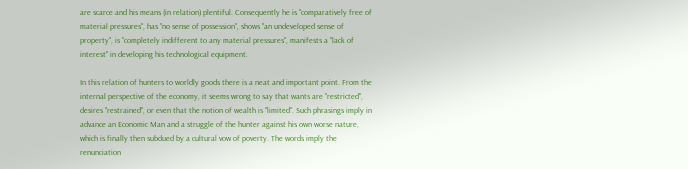are scarce and his means (in relation) plentiful. Consequently he is "comparatively free of material pressures", has "no sense of possession", shows "an undeveloped sense of property", is "completely indifferent to any material pressures", manifests a "lack of interest" in developing his technological equipment.

In this relation of hunters to worldly goods there is a neat and important point. From the internal perspective of the economy, it seems wrong to say that wants are "restricted", desires "restrained", or even that the notion of wealth is "limited". Such phrasings imply in advance an Economic Man and a struggle of the hunter against his own worse nature, which is finally then subdued by a cultural vow of poverty. The words imply the renunciation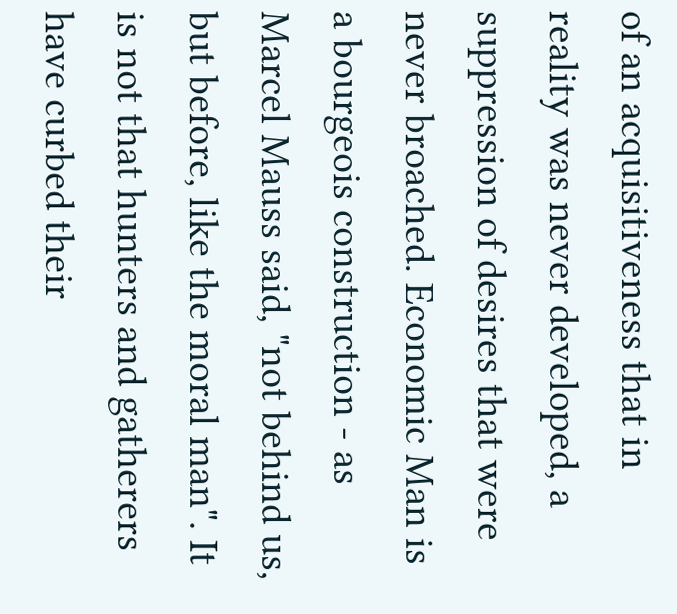of an acquisitiveness that in reality was never developed, a suppression of desires that were never broached. Economic Man is a bourgeois construction - as Marcel Mauss said, "not behind us, but before, like the moral man". It is not that hunters and gatherers have curbed their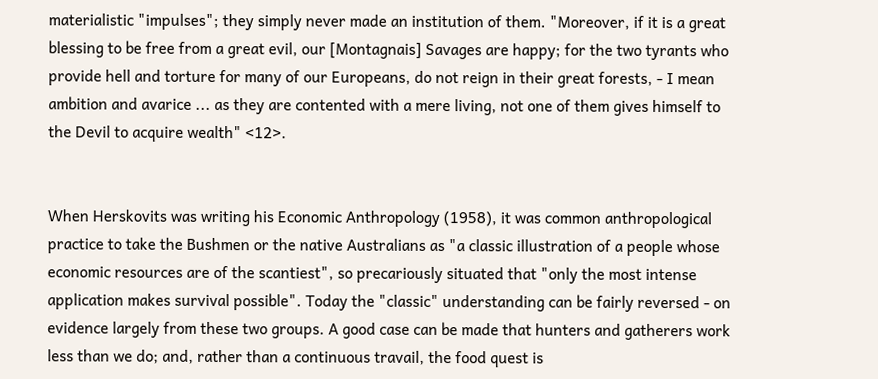materialistic "impulses"; they simply never made an institution of them. "Moreover, if it is a great blessing to be free from a great evil, our [Montagnais] Savages are happy; for the two tyrants who provide hell and torture for many of our Europeans, do not reign in their great forests, - I mean ambition and avarice ... as they are contented with a mere living, not one of them gives himself to the Devil to acquire wealth" <12>.


When Herskovits was writing his Economic Anthropology (1958), it was common anthropological practice to take the Bushmen or the native Australians as "a classic illustration of a people whose economic resources are of the scantiest", so precariously situated that "only the most intense application makes survival possible". Today the "classic" understanding can be fairly reversed - on evidence largely from these two groups. A good case can be made that hunters and gatherers work less than we do; and, rather than a continuous travail, the food quest is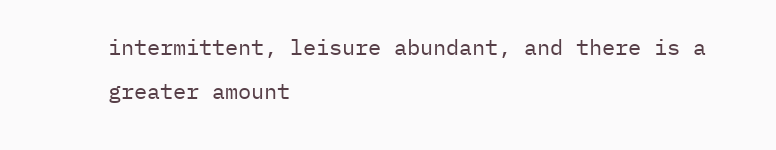intermittent, leisure abundant, and there is a greater amount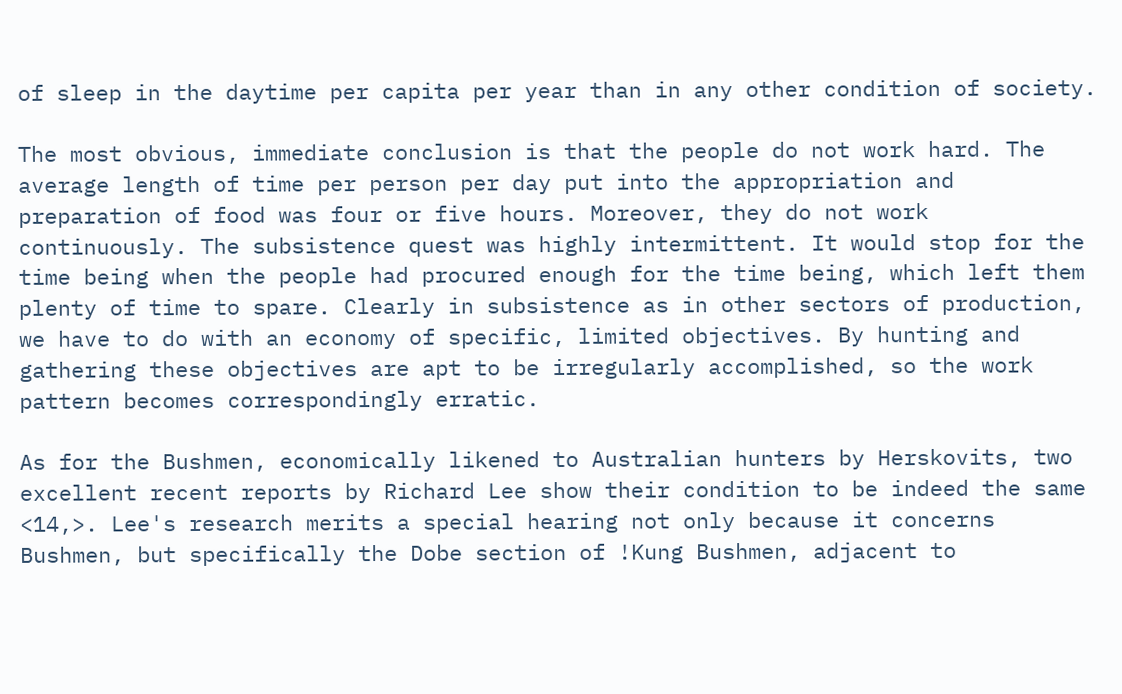of sleep in the daytime per capita per year than in any other condition of society.

The most obvious, immediate conclusion is that the people do not work hard. The average length of time per person per day put into the appropriation and preparation of food was four or five hours. Moreover, they do not work continuously. The subsistence quest was highly intermittent. It would stop for the time being when the people had procured enough for the time being, which left them plenty of time to spare. Clearly in subsistence as in other sectors of production, we have to do with an economy of specific, limited objectives. By hunting and gathering these objectives are apt to be irregularly accomplished, so the work pattern becomes correspondingly erratic.

As for the Bushmen, economically likened to Australian hunters by Herskovits, two excellent recent reports by Richard Lee show their condition to be indeed the same <14,>. Lee's research merits a special hearing not only because it concerns Bushmen, but specifically the Dobe section of !Kung Bushmen, adjacent to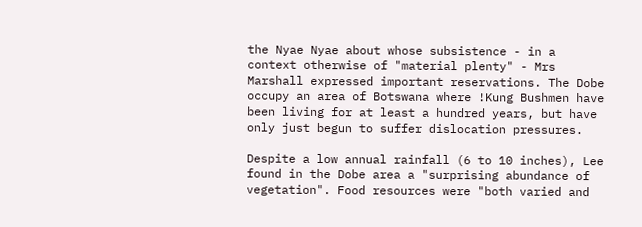the Nyae Nyae about whose subsistence - in a context otherwise of "material plenty" - Mrs Marshall expressed important reservations. The Dobe occupy an area of Botswana where !Kung Bushmen have been living for at least a hundred years, but have only just begun to suffer dislocation pressures.

Despite a low annual rainfall (6 to 10 inches), Lee found in the Dobe area a "surprising abundance of vegetation". Food resources were "both varied and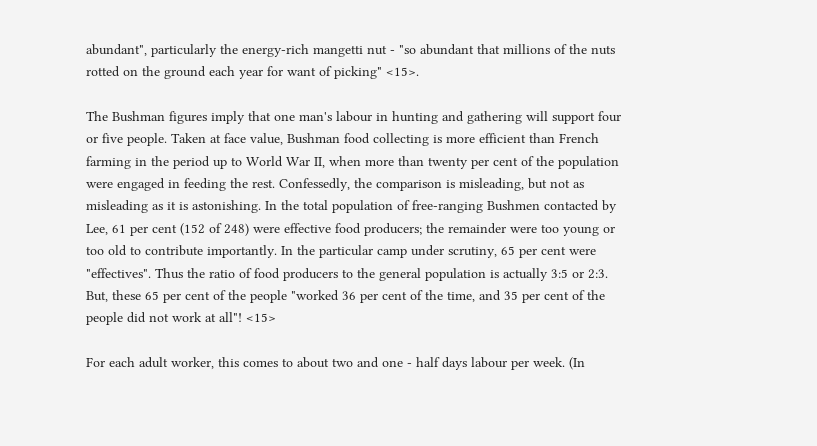abundant", particularly the energy-rich mangetti nut - "so abundant that millions of the nuts rotted on the ground each year for want of picking" <15>.

The Bushman figures imply that one man's labour in hunting and gathering will support four or five people. Taken at face value, Bushman food collecting is more efficient than French farming in the period up to World War II, when more than twenty per cent of the population were engaged in feeding the rest. Confessedly, the comparison is misleading, but not as misleading as it is astonishing. In the total population of free-ranging Bushmen contacted by Lee, 61 per cent (152 of 248) were effective food producers; the remainder were too young or too old to contribute importantly. In the particular camp under scrutiny, 65 per cent were "effectives". Thus the ratio of food producers to the general population is actually 3:5 or 2:3. But, these 65 per cent of the people "worked 36 per cent of the time, and 35 per cent of the people did not work at all"! <15>

For each adult worker, this comes to about two and one - half days labour per week. (In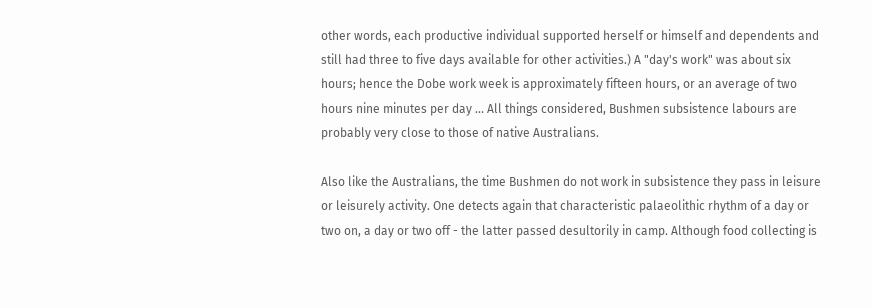other words, each productive individual supported herself or himself and dependents and still had three to five days available for other activities.) A "day's work" was about six hours; hence the Dobe work week is approximately fifteen hours, or an average of two hours nine minutes per day ... All things considered, Bushmen subsistence labours are probably very close to those of native Australians.

Also like the Australians, the time Bushmen do not work in subsistence they pass in leisure or leisurely activity. One detects again that characteristic palaeolithic rhythm of a day or two on, a day or two off - the latter passed desultorily in camp. Although food collecting is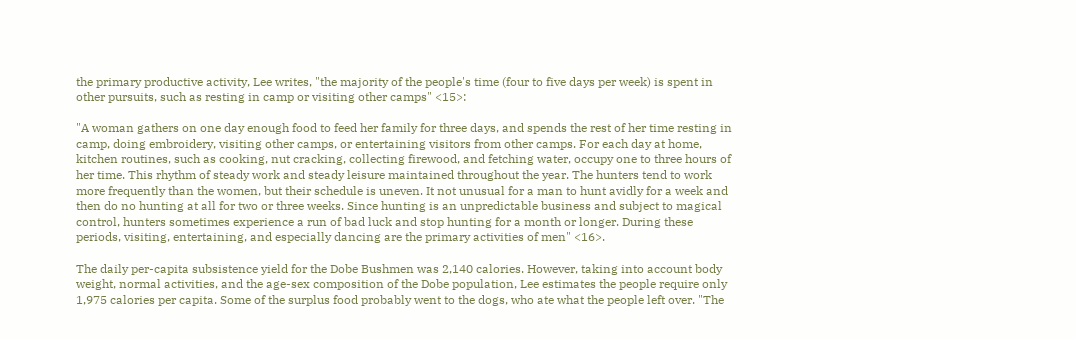the primary productive activity, Lee writes, "the majority of the people's time (four to five days per week) is spent in other pursuits, such as resting in camp or visiting other camps" <15>:

"A woman gathers on one day enough food to feed her family for three days, and spends the rest of her time resting in camp, doing embroidery, visiting other camps, or entertaining visitors from other camps. For each day at home, kitchen routines, such as cooking, nut cracking, collecting firewood, and fetching water, occupy one to three hours of her time. This rhythm of steady work and steady leisure maintained throughout the year. The hunters tend to work more frequently than the women, but their schedule is uneven. It not unusual for a man to hunt avidly for a week and then do no hunting at all for two or three weeks. Since hunting is an unpredictable business and subject to magical control, hunters sometimes experience a run of bad luck and stop hunting for a month or longer. During these periods, visiting, entertaining, and especially dancing are the primary activities of men" <16>.

The daily per-capita subsistence yield for the Dobe Bushmen was 2,140 calories. However, taking into account body weight, normal activities, and the age-sex composition of the Dobe population, Lee estimates the people require only 1,975 calories per capita. Some of the surplus food probably went to the dogs, who ate what the people left over. "The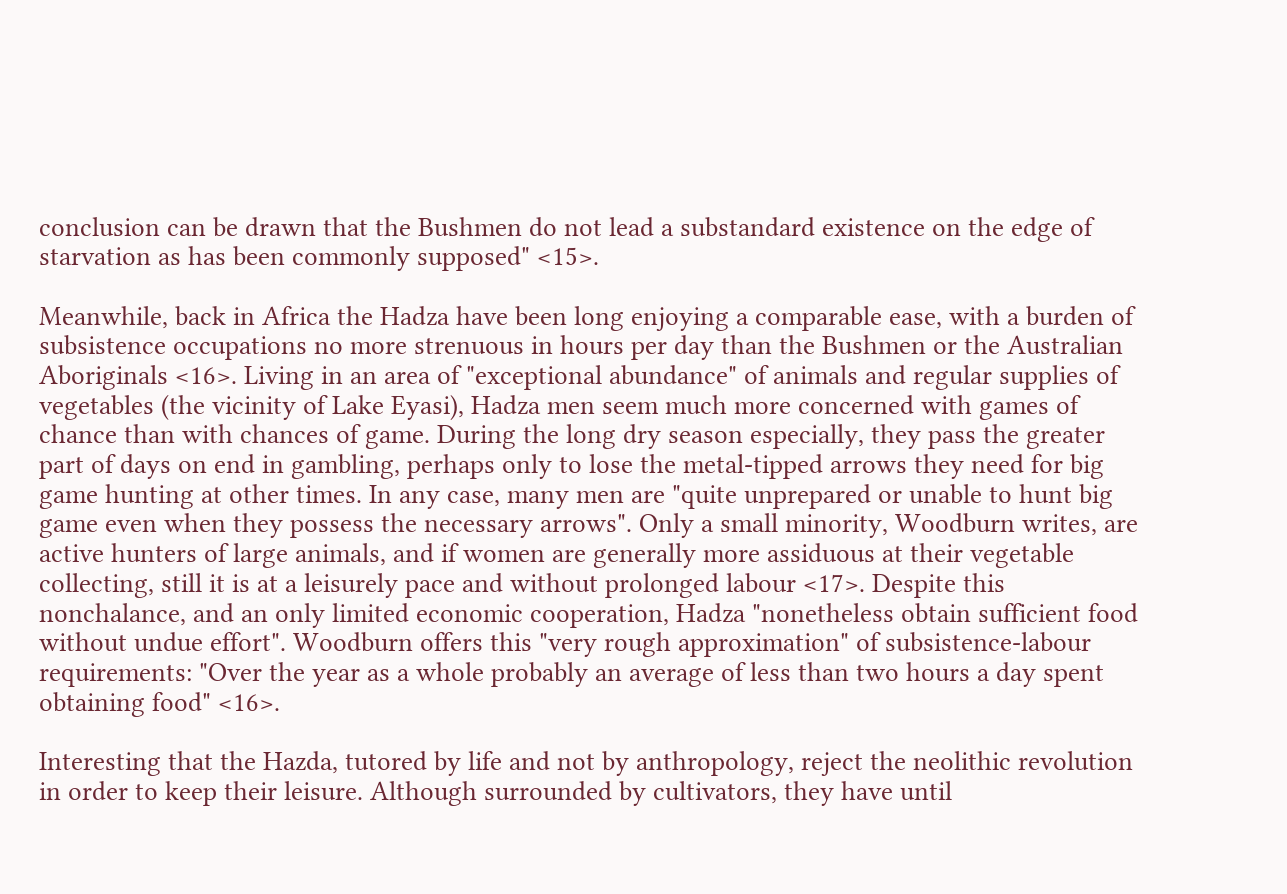conclusion can be drawn that the Bushmen do not lead a substandard existence on the edge of starvation as has been commonly supposed" <15>.

Meanwhile, back in Africa the Hadza have been long enjoying a comparable ease, with a burden of subsistence occupations no more strenuous in hours per day than the Bushmen or the Australian Aboriginals <16>. Living in an area of "exceptional abundance" of animals and regular supplies of vegetables (the vicinity of Lake Eyasi), Hadza men seem much more concerned with games of chance than with chances of game. During the long dry season especially, they pass the greater part of days on end in gambling, perhaps only to lose the metal-tipped arrows they need for big game hunting at other times. In any case, many men are "quite unprepared or unable to hunt big game even when they possess the necessary arrows". Only a small minority, Woodburn writes, are active hunters of large animals, and if women are generally more assiduous at their vegetable collecting, still it is at a leisurely pace and without prolonged labour <17>. Despite this nonchalance, and an only limited economic cooperation, Hadza "nonetheless obtain sufficient food without undue effort". Woodburn offers this "very rough approximation" of subsistence-labour requirements: "Over the year as a whole probably an average of less than two hours a day spent obtaining food" <16>.

Interesting that the Hazda, tutored by life and not by anthropology, reject the neolithic revolution in order to keep their leisure. Although surrounded by cultivators, they have until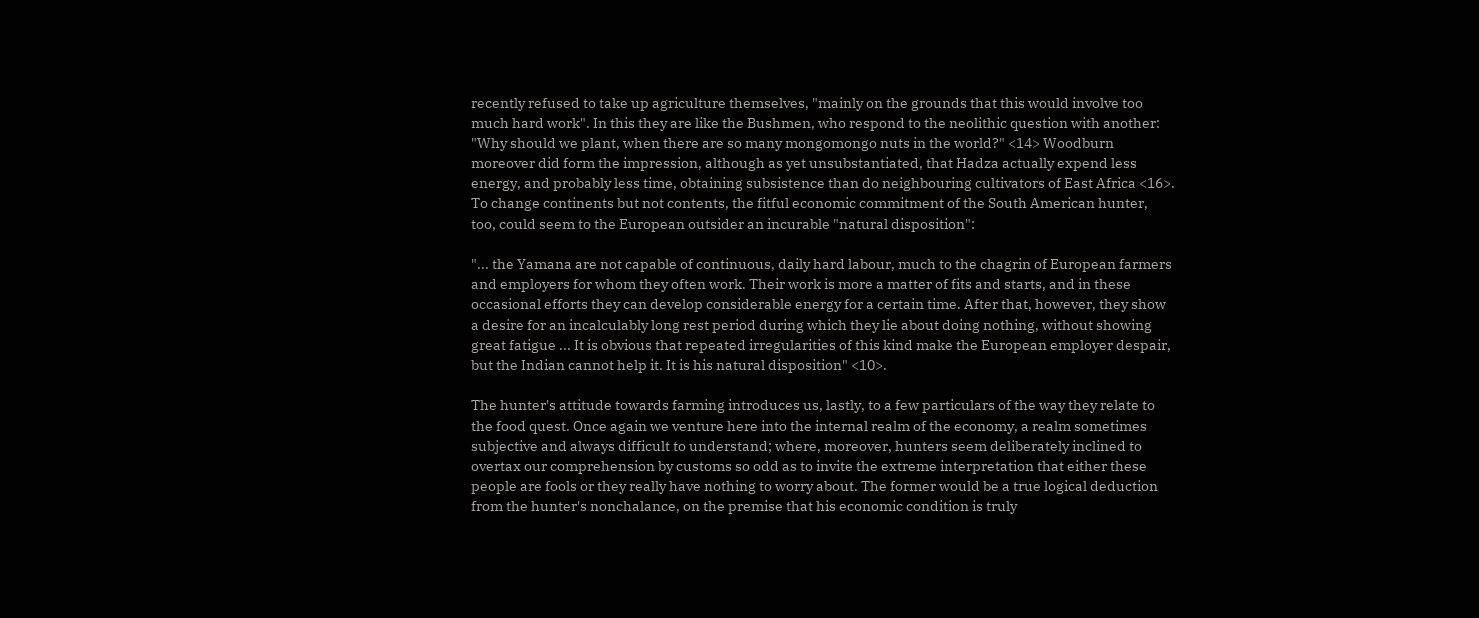recently refused to take up agriculture themselves, "mainly on the grounds that this would involve too much hard work". In this they are like the Bushmen, who respond to the neolithic question with another: "Why should we plant, when there are so many mongomongo nuts in the world?" <14> Woodburn moreover did form the impression, although as yet unsubstantiated, that Hadza actually expend less energy, and probably less time, obtaining subsistence than do neighbouring cultivators of East Africa <16>. To change continents but not contents, the fitful economic commitment of the South American hunter, too, could seem to the European outsider an incurable "natural disposition":

"... the Yamana are not capable of continuous, daily hard labour, much to the chagrin of European farmers and employers for whom they often work. Their work is more a matter of fits and starts, and in these occasional efforts they can develop considerable energy for a certain time. After that, however, they show a desire for an incalculably long rest period during which they lie about doing nothing, without showing great fatigue ... It is obvious that repeated irregularities of this kind make the European employer despair, but the Indian cannot help it. It is his natural disposition" <10>.

The hunter's attitude towards farming introduces us, lastly, to a few particulars of the way they relate to the food quest. Once again we venture here into the internal realm of the economy, a realm sometimes subjective and always difficult to understand; where, moreover, hunters seem deliberately inclined to overtax our comprehension by customs so odd as to invite the extreme interpretation that either these people are fools or they really have nothing to worry about. The former would be a true logical deduction from the hunter's nonchalance, on the premise that his economic condition is truly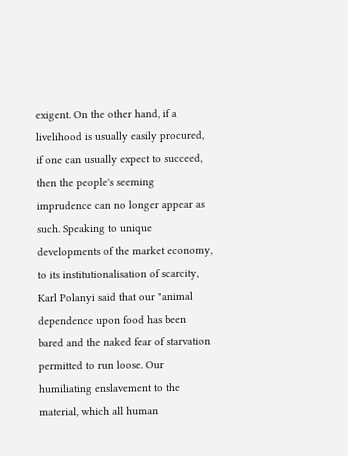exigent. On the other hand, if a livelihood is usually easily procured, if one can usually expect to succeed, then the people's seeming imprudence can no longer appear as such. Speaking to unique developments of the market economy, to its institutionalisation of scarcity, Karl Polanyi said that our "animal dependence upon food has been bared and the naked fear of starvation permitted to run loose. Our humiliating enslavement to the material, which all human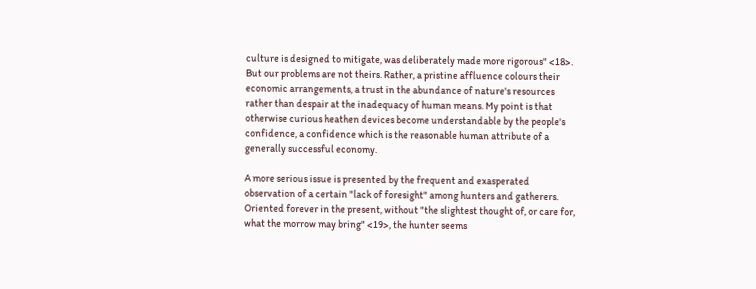culture is designed to mitigate, was deliberately made more rigorous" <18>. But our problems are not theirs. Rather, a pristine affluence colours their economic arrangements, a trust in the abundance of nature's resources rather than despair at the inadequacy of human means. My point is that otherwise curious heathen devices become understandable by the people's confidence, a confidence which is the reasonable human attribute of a generally successful economy.

A more serious issue is presented by the frequent and exasperated observation of a certain "lack of foresight" among hunters and gatherers. Oriented forever in the present, without "the slightest thought of, or care for, what the morrow may bring" <19>, the hunter seems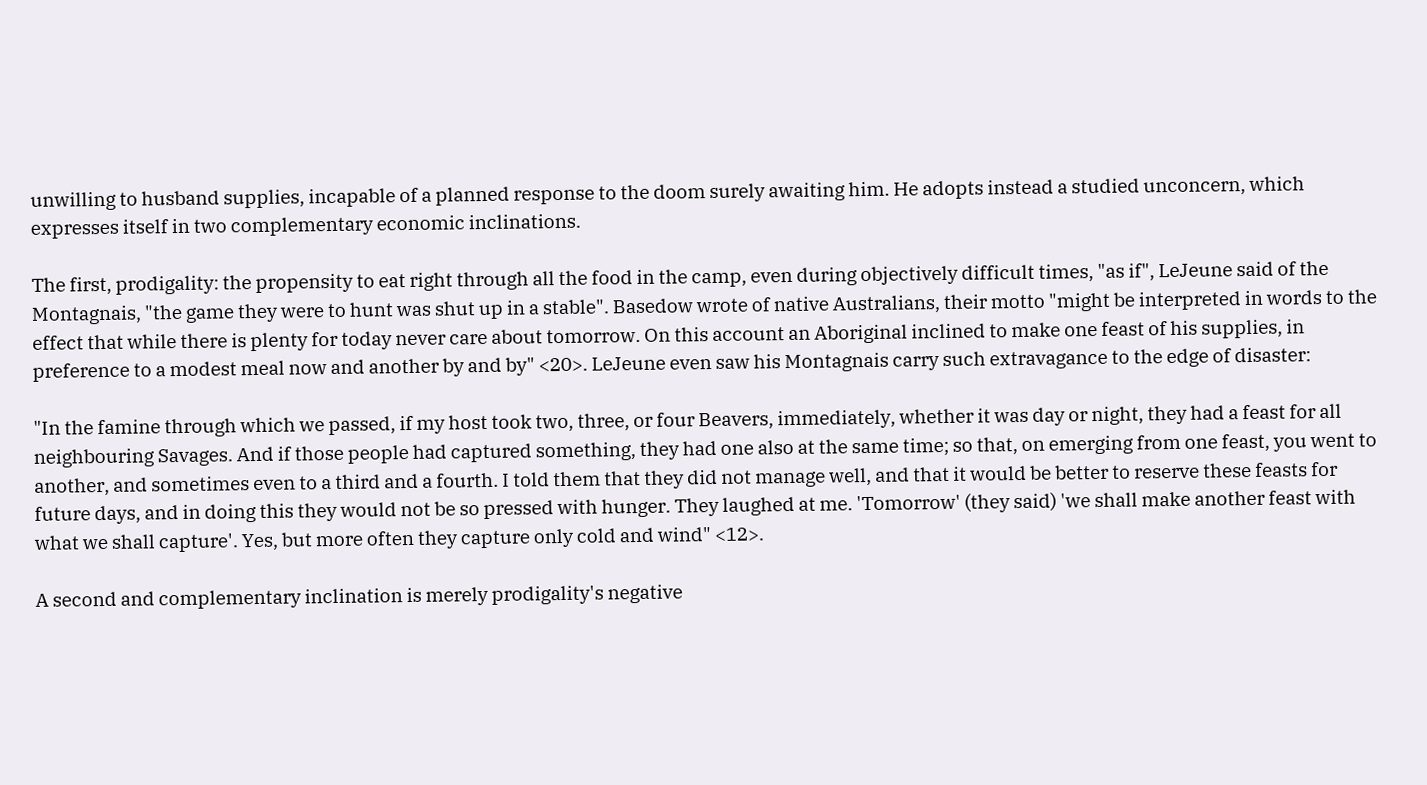unwilling to husband supplies, incapable of a planned response to the doom surely awaiting him. He adopts instead a studied unconcern, which expresses itself in two complementary economic inclinations.

The first, prodigality: the propensity to eat right through all the food in the camp, even during objectively difficult times, "as if", LeJeune said of the Montagnais, "the game they were to hunt was shut up in a stable". Basedow wrote of native Australians, their motto "might be interpreted in words to the effect that while there is plenty for today never care about tomorrow. On this account an Aboriginal inclined to make one feast of his supplies, in preference to a modest meal now and another by and by" <20>. LeJeune even saw his Montagnais carry such extravagance to the edge of disaster:

"In the famine through which we passed, if my host took two, three, or four Beavers, immediately, whether it was day or night, they had a feast for all neighbouring Savages. And if those people had captured something, they had one also at the same time; so that, on emerging from one feast, you went to another, and sometimes even to a third and a fourth. I told them that they did not manage well, and that it would be better to reserve these feasts for future days, and in doing this they would not be so pressed with hunger. They laughed at me. 'Tomorrow' (they said) 'we shall make another feast with what we shall capture'. Yes, but more often they capture only cold and wind" <12>.

A second and complementary inclination is merely prodigality's negative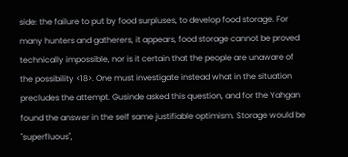side: the failure to put by food surpluses, to develop food storage. For many hunters and gatherers, it appears, food storage cannot be proved technically impossible, nor is it certain that the people are unaware of the possibility <18>. One must investigate instead what in the situation precludes the attempt. Gusinde asked this question, and for the Yahgan found the answer in the self same justifiable optimism. Storage would be "superfluous",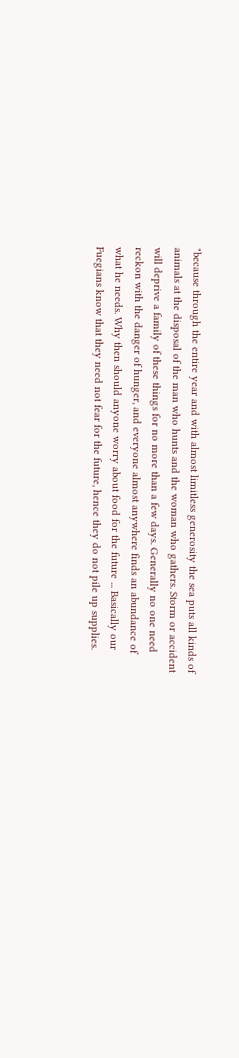"because through the entire year and with almost limitless generosity the sea puts all kinds of animals at the disposal of the man who hunts and the woman who gathers. Storm or accident will deprive a family of these things for no more than a few days. Generally no one need reckon with the danger of hunger, and everyone almost anywhere finds an abundance of what he needs. Why then should anyone worry about food for the future ... Basically our Fuegians know that they need not fear for the future, hence they do not pile up supplies.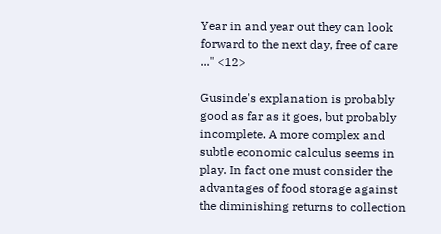Year in and year out they can look forward to the next day, free of care ..." <12>

Gusinde's explanation is probably good as far as it goes, but probably incomplete. A more complex and subtle economic calculus seems in play. In fact one must consider the advantages of food storage against the diminishing returns to collection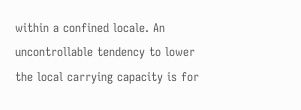within a confined locale. An uncontrollable tendency to lower the local carrying capacity is for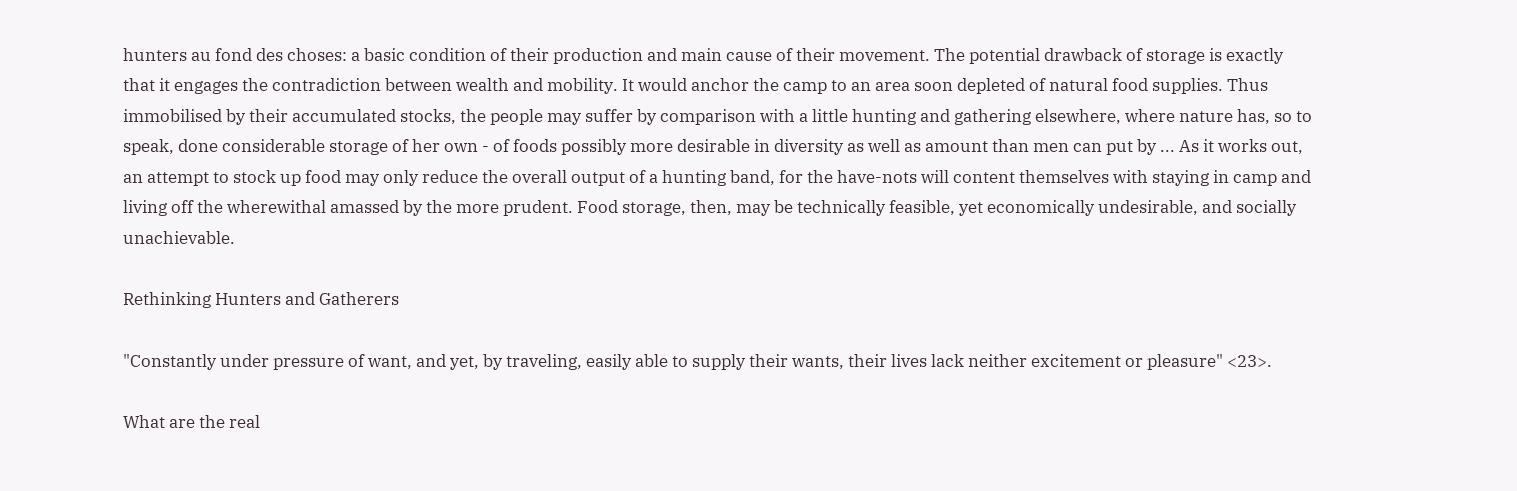hunters au fond des choses: a basic condition of their production and main cause of their movement. The potential drawback of storage is exactly that it engages the contradiction between wealth and mobility. It would anchor the camp to an area soon depleted of natural food supplies. Thus immobilised by their accumulated stocks, the people may suffer by comparison with a little hunting and gathering elsewhere, where nature has, so to speak, done considerable storage of her own - of foods possibly more desirable in diversity as well as amount than men can put by ... As it works out, an attempt to stock up food may only reduce the overall output of a hunting band, for the have-nots will content themselves with staying in camp and living off the wherewithal amassed by the more prudent. Food storage, then, may be technically feasible, yet economically undesirable, and socially unachievable.

Rethinking Hunters and Gatherers

"Constantly under pressure of want, and yet, by traveling, easily able to supply their wants, their lives lack neither excitement or pleasure" <23>.

What are the real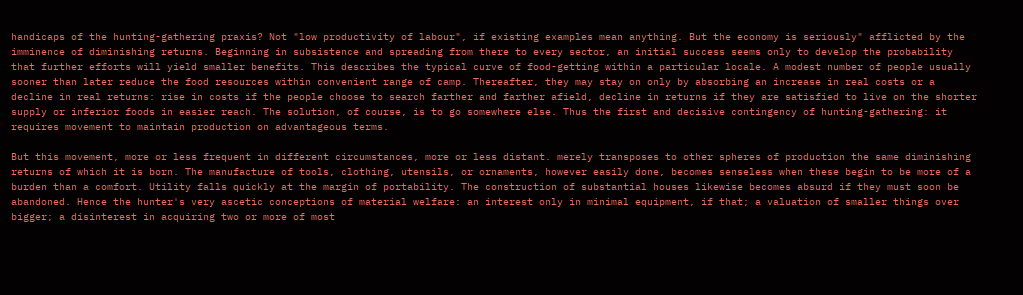handicaps of the hunting-gathering praxis? Not "low productivity of labour", if existing examples mean anything. But the economy is seriously" afflicted by the imminence of diminishing returns. Beginning in subsistence and spreading from there to every sector, an initial success seems only to develop the probability that further efforts will yield smaller benefits. This describes the typical curve of food-getting within a particular locale. A modest number of people usually sooner than later reduce the food resources within convenient range of camp. Thereafter, they may stay on only by absorbing an increase in real costs or a decline in real returns: rise in costs if the people choose to search farther and farther afield, decline in returns if they are satisfied to live on the shorter supply or inferior foods in easier reach. The solution, of course, is to go somewhere else. Thus the first and decisive contingency of hunting-gathering: it requires movement to maintain production on advantageous terms.

But this movement, more or less frequent in different circumstances, more or less distant. merely transposes to other spheres of production the same diminishing returns of which it is born. The manufacture of tools, clothing, utensils, or ornaments, however easily done, becomes senseless when these begin to be more of a burden than a comfort. Utility falls quickly at the margin of portability. The construction of substantial houses likewise becomes absurd if they must soon be abandoned. Hence the hunter's very ascetic conceptions of material welfare: an interest only in minimal equipment, if that; a valuation of smaller things over bigger; a disinterest in acquiring two or more of most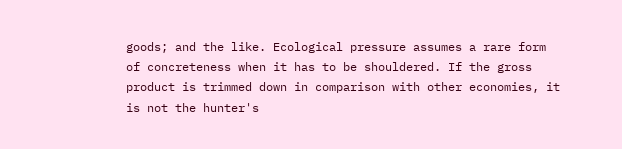goods; and the like. Ecological pressure assumes a rare form of concreteness when it has to be shouldered. If the gross product is trimmed down in comparison with other economies, it is not the hunter's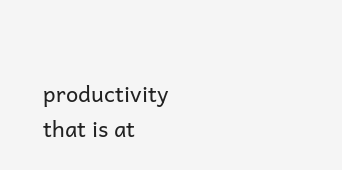productivity that is at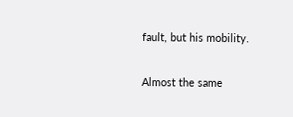fault, but his mobility.

Almost the same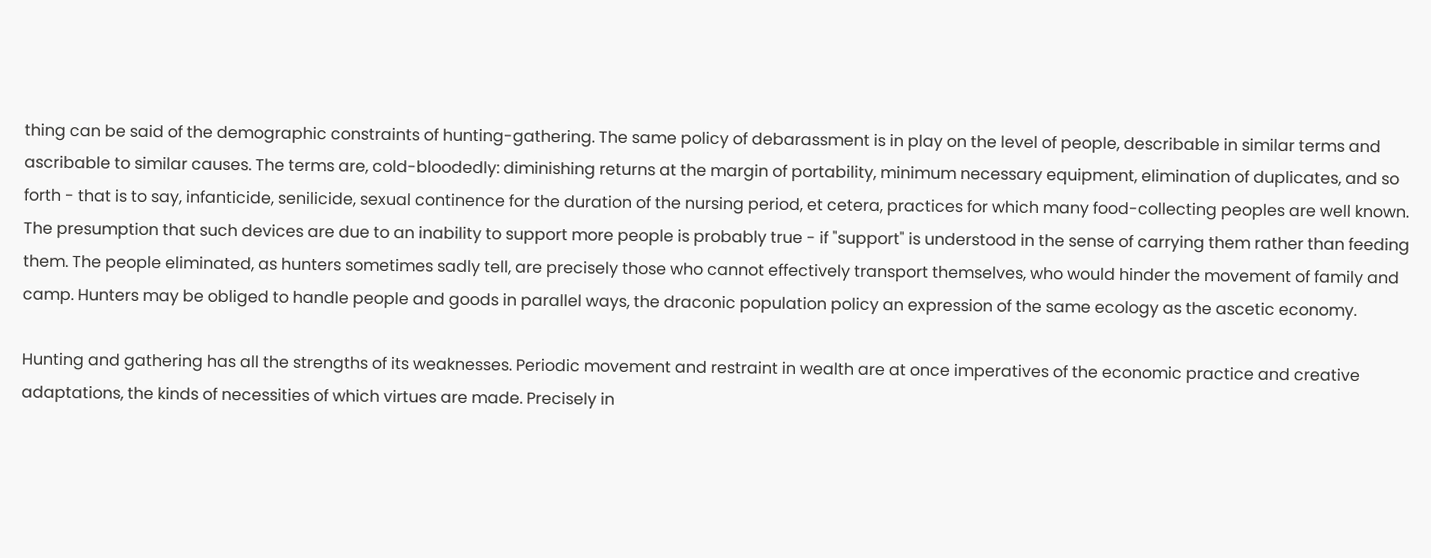thing can be said of the demographic constraints of hunting-gathering. The same policy of debarassment is in play on the level of people, describable in similar terms and ascribable to similar causes. The terms are, cold-bloodedly: diminishing returns at the margin of portability, minimum necessary equipment, elimination of duplicates, and so forth - that is to say, infanticide, senilicide, sexual continence for the duration of the nursing period, et cetera, practices for which many food-collecting peoples are well known. The presumption that such devices are due to an inability to support more people is probably true - if "support" is understood in the sense of carrying them rather than feeding them. The people eliminated, as hunters sometimes sadly tell, are precisely those who cannot effectively transport themselves, who would hinder the movement of family and camp. Hunters may be obliged to handle people and goods in parallel ways, the draconic population policy an expression of the same ecology as the ascetic economy.

Hunting and gathering has all the strengths of its weaknesses. Periodic movement and restraint in wealth are at once imperatives of the economic practice and creative adaptations, the kinds of necessities of which virtues are made. Precisely in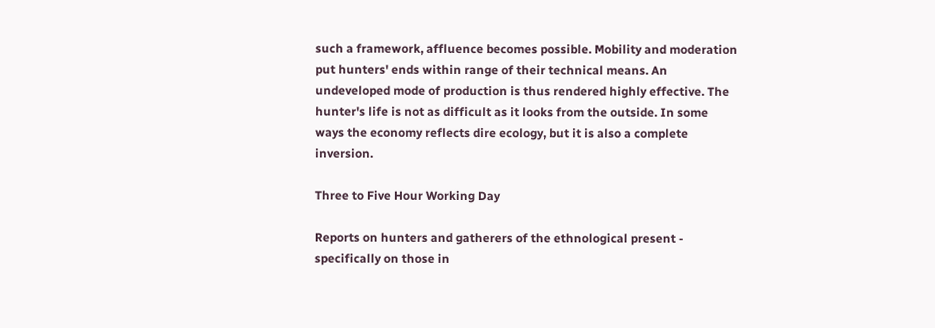such a framework, affluence becomes possible. Mobility and moderation put hunters' ends within range of their technical means. An undeveloped mode of production is thus rendered highly effective. The hunter's life is not as difficult as it looks from the outside. In some ways the economy reflects dire ecology, but it is also a complete inversion.

Three to Five Hour Working Day

Reports on hunters and gatherers of the ethnological present - specifically on those in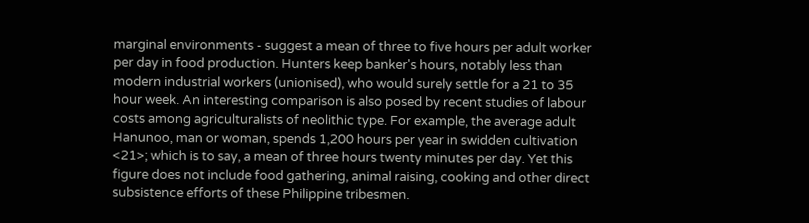marginal environments - suggest a mean of three to five hours per adult worker per day in food production. Hunters keep banker's hours, notably less than modern industrial workers (unionised), who would surely settle for a 21 to 35 hour week. An interesting comparison is also posed by recent studies of labour costs among agriculturalists of neolithic type. For example, the average adult Hanunoo, man or woman, spends 1,200 hours per year in swidden cultivation <21>; which is to say, a mean of three hours twenty minutes per day. Yet this figure does not include food gathering, animal raising, cooking and other direct subsistence efforts of these Philippine tribesmen.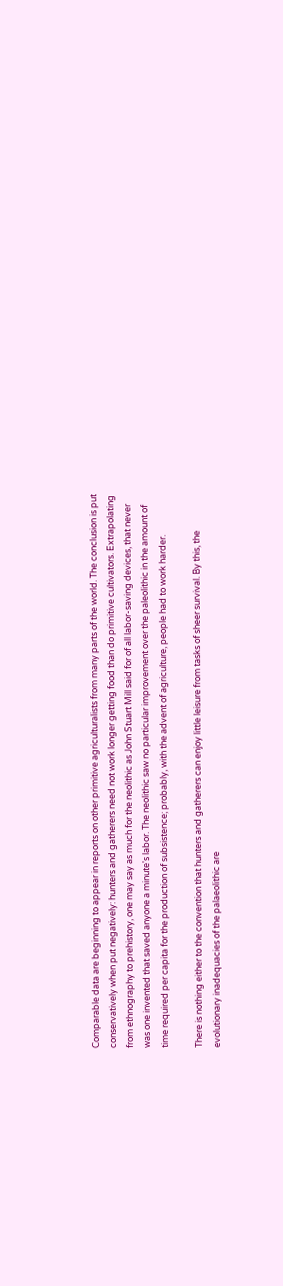Comparable data are beginning to appear in reports on other primitive agriculturalists from many parts of the world. The conclusion is put conservatively when put negatively: hunters and gatherers need not work longer getting food than do primitive cultivators. Extrapolating from ethnography to prehistory, one may say as much for the neolithic as John Stuart Mill said for of all labor-saving devices, that never was one invented that saved anyone a minute's labor. The neolithic saw no particular improvement over the paleolithic in the amount of time required per capita for the production of subsistence; probably, with the advent of agriculture, people had to work harder.

There is nothing either to the convention that hunters and gatherers can enjoy little leisure from tasks of sheer survival. By this, the evolutionary inadequacies of the palaeolithic are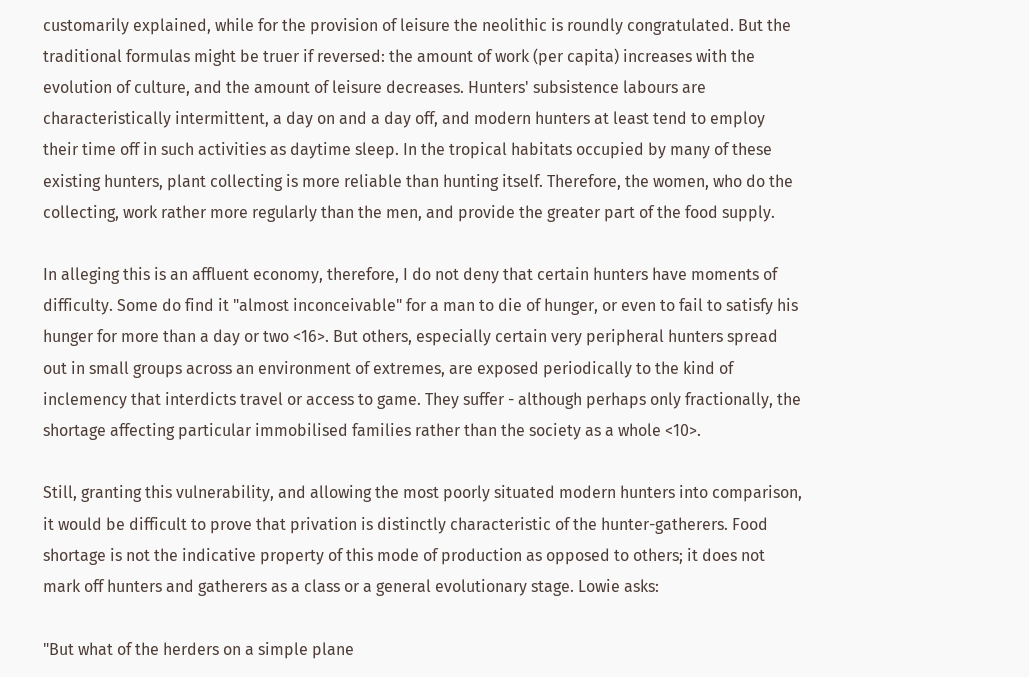customarily explained, while for the provision of leisure the neolithic is roundly congratulated. But the traditional formulas might be truer if reversed: the amount of work (per capita) increases with the evolution of culture, and the amount of leisure decreases. Hunters' subsistence labours are characteristically intermittent, a day on and a day off, and modern hunters at least tend to employ their time off in such activities as daytime sleep. In the tropical habitats occupied by many of these existing hunters, plant collecting is more reliable than hunting itself. Therefore, the women, who do the collecting, work rather more regularly than the men, and provide the greater part of the food supply.

In alleging this is an affluent economy, therefore, I do not deny that certain hunters have moments of difficulty. Some do find it "almost inconceivable" for a man to die of hunger, or even to fail to satisfy his hunger for more than a day or two <16>. But others, especially certain very peripheral hunters spread out in small groups across an environment of extremes, are exposed periodically to the kind of inclemency that interdicts travel or access to game. They suffer - although perhaps only fractionally, the shortage affecting particular immobilised families rather than the society as a whole <10>.

Still, granting this vulnerability, and allowing the most poorly situated modern hunters into comparison, it would be difficult to prove that privation is distinctly characteristic of the hunter-gatherers. Food shortage is not the indicative property of this mode of production as opposed to others; it does not mark off hunters and gatherers as a class or a general evolutionary stage. Lowie asks:

"But what of the herders on a simple plane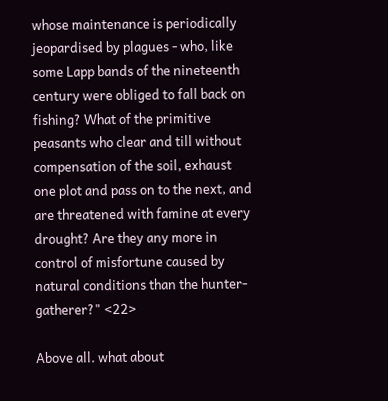whose maintenance is periodically jeopardised by plagues - who, like some Lapp bands of the nineteenth century were obliged to fall back on fishing? What of the primitive peasants who clear and till without compensation of the soil, exhaust one plot and pass on to the next, and are threatened with famine at every drought? Are they any more in control of misfortune caused by natural conditions than the hunter-gatherer?" <22>

Above all. what about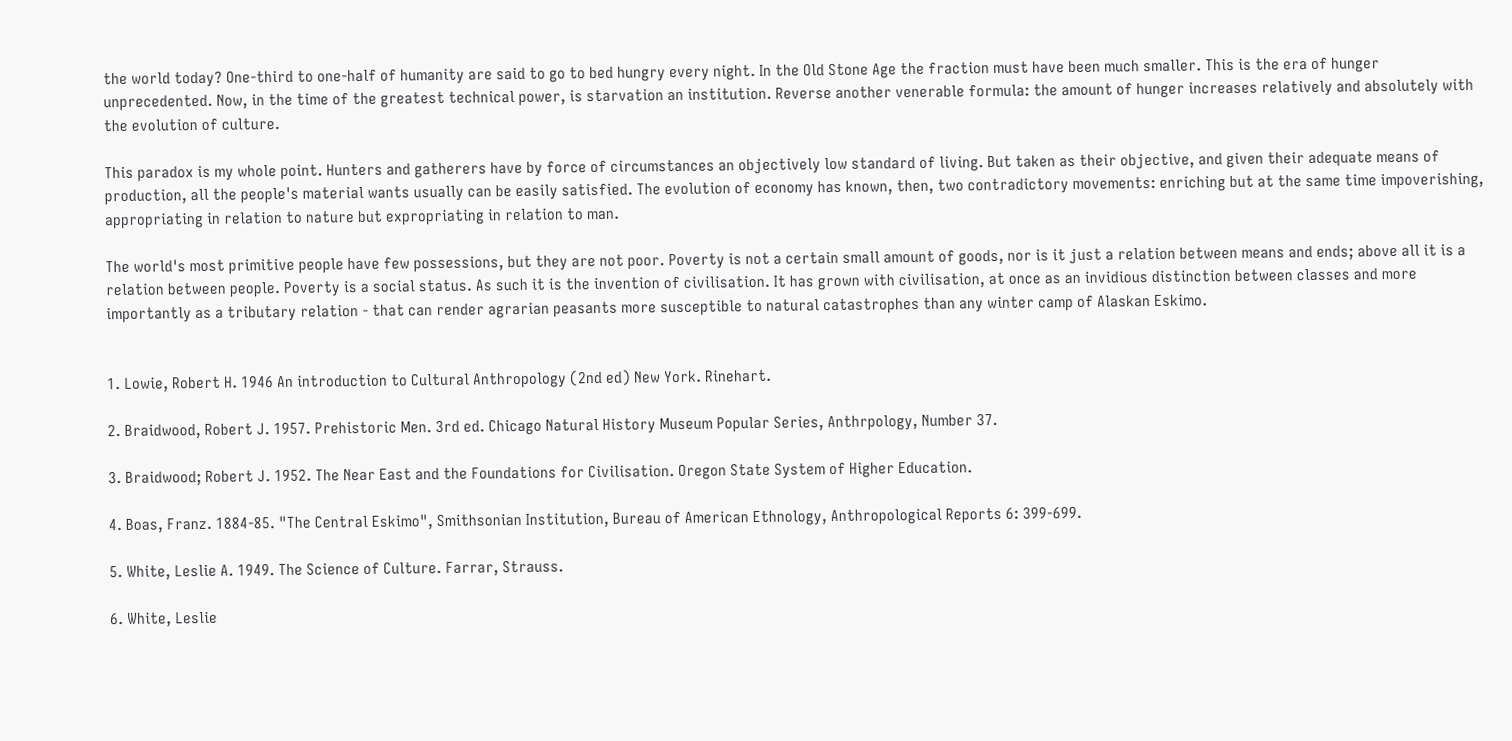the world today? One-third to one-half of humanity are said to go to bed hungry every night. In the Old Stone Age the fraction must have been much smaller. This is the era of hunger unprecedented. Now, in the time of the greatest technical power, is starvation an institution. Reverse another venerable formula: the amount of hunger increases relatively and absolutely with the evolution of culture.

This paradox is my whole point. Hunters and gatherers have by force of circumstances an objectively low standard of living. But taken as their objective, and given their adequate means of production, all the people's material wants usually can be easily satisfied. The evolution of economy has known, then, two contradictory movements: enriching but at the same time impoverishing, appropriating in relation to nature but expropriating in relation to man.

The world's most primitive people have few possessions, but they are not poor. Poverty is not a certain small amount of goods, nor is it just a relation between means and ends; above all it is a relation between people. Poverty is a social status. As such it is the invention of civilisation. It has grown with civilisation, at once as an invidious distinction between classes and more importantly as a tributary relation - that can render agrarian peasants more susceptible to natural catastrophes than any winter camp of Alaskan Eskimo.


1. Lowie, Robert H. 1946 An introduction to Cultural Anthropology (2nd ed) New York. Rinehart.

2. Braidwood, Robert J. 1957. Prehistoric Men. 3rd ed. Chicago Natural History Museum Popular Series, Anthrpology, Number 37.

3. Braidwood; Robert J. 1952. The Near East and the Foundations for Civilisation. Oregon State System of Higher Education.

4. Boas, Franz. 1884-85. "The Central Eskimo", Smithsonian Institution, Bureau of American Ethnology, Anthropological Reports 6: 399-699.

5. White, Leslie A. 1949. The Science of Culture. Farrar, Strauss.

6. White, Leslie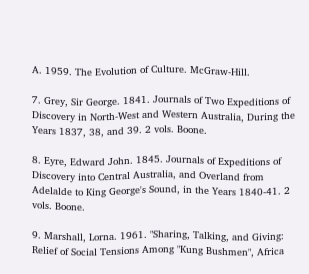A. 1959. The Evolution of Culture. McGraw-Hill.

7. Grey, Sir George. 1841. Journals of Two Expeditions of Discovery in North-West and Western Australia, During the Years 1837, 38, and 39. 2 vols. Boone.

8. Eyre, Edward John. 1845. Journals of Expeditions of Discovery into Central Australia, and Overland from Adelalde to King George's Sound, in the Years 1840-41. 2 vols. Boone.

9. Marshall, Lorna. 1961. "Sharing, Talking, and Giving: Relief of Social Tensions Among "Kung Bushmen", Africa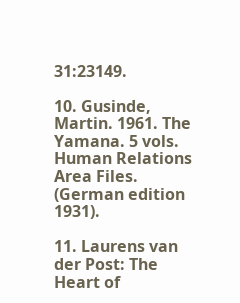31:23149.

10. Gusinde, Martin. 1961. The Yamana. 5 vols. Human Relations Area Files. (German edition 1931).

11. Laurens van der Post: The Heart of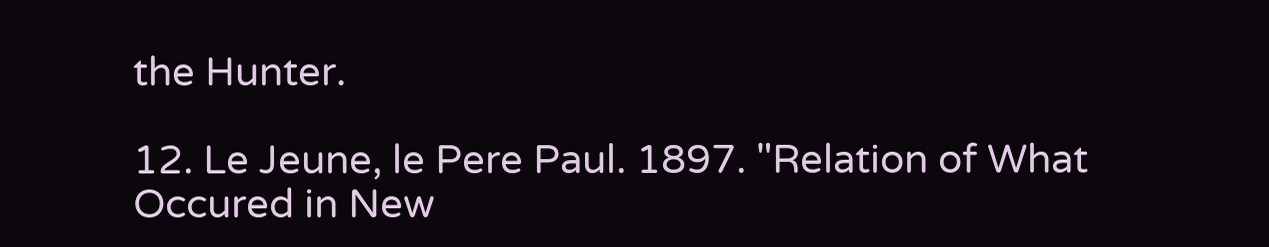the Hunter.

12. Le Jeune, le Pere Paul. 1897. "Relation of What Occured in New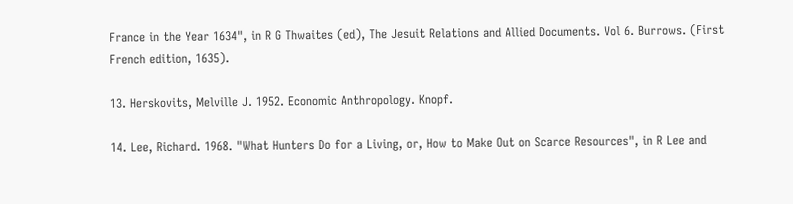France in the Year 1634", in R G Thwaites (ed), The Jesuit Relations and Allied Documents. Vol 6. Burrows. (First French edition, 1635).

13. Herskovits, Melville J. 1952. Economic Anthropology. Knopf.

14. Lee, Richard. 1968. "What Hunters Do for a Living, or, How to Make Out on Scarce Resources", in R Lee and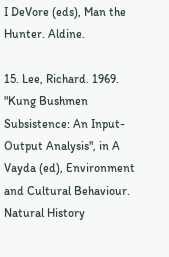I DeVore (eds), Man the Hunter. Aldine.

15. Lee, Richard. 1969. "Kung Bushmen Subsistence: An Input-Output Analysis", in A Vayda (ed), Environment and Cultural Behaviour. Natural History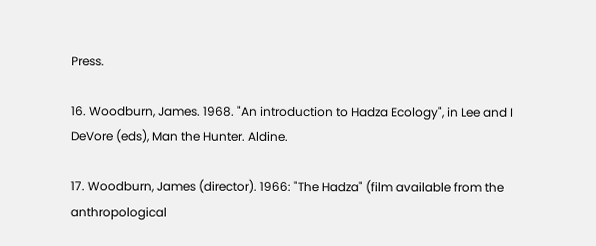Press.

16. Woodburn, James. 1968. "An introduction to Hadza Ecology", in Lee and I DeVore (eds), Man the Hunter. Aldine.

17. Woodburn, James (director). 1966: "The Hadza" (film available from the anthropological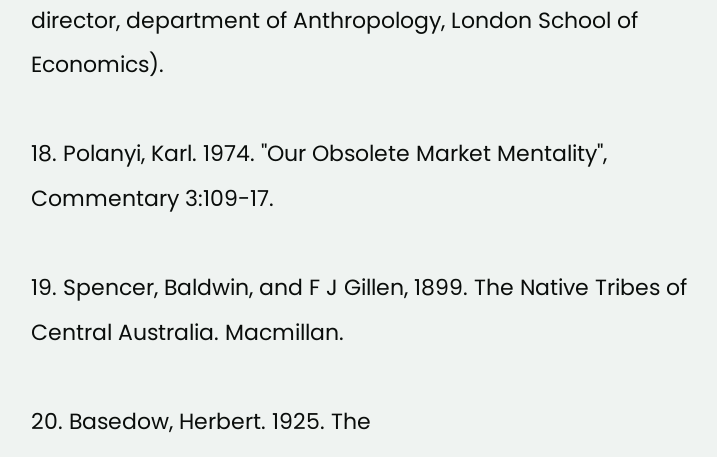director, department of Anthropology, London School of Economics).

18. Polanyi, Karl. 1974. "Our Obsolete Market Mentality", Commentary 3:109-17.

19. Spencer, Baldwin, and F J Gillen, 1899. The Native Tribes of Central Australia. Macmillan.

20. Basedow, Herbert. 1925. The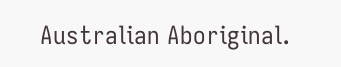Australian Aboriginal.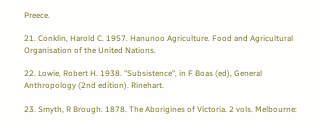Preece.

21. Conklin, Harold C. 1957. Hanunoo Agriculture. Food and Agricultural Organisation of the United Nations.

22. Lowie, Robert H. 1938. "Subsistence", in F Boas (ed), General Anthropology (2nd edition). Rinehart.

23. Smyth, R Brough. 1878. The Aborigines of Victoria. 2 vols. Melbourne: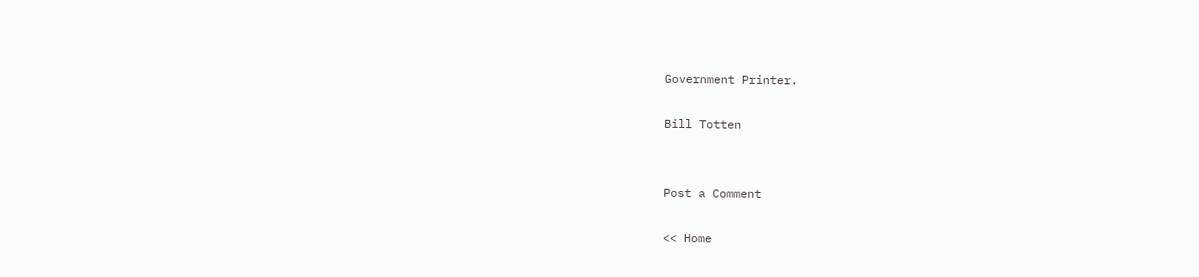Government Printer.

Bill Totten


Post a Comment

<< Home